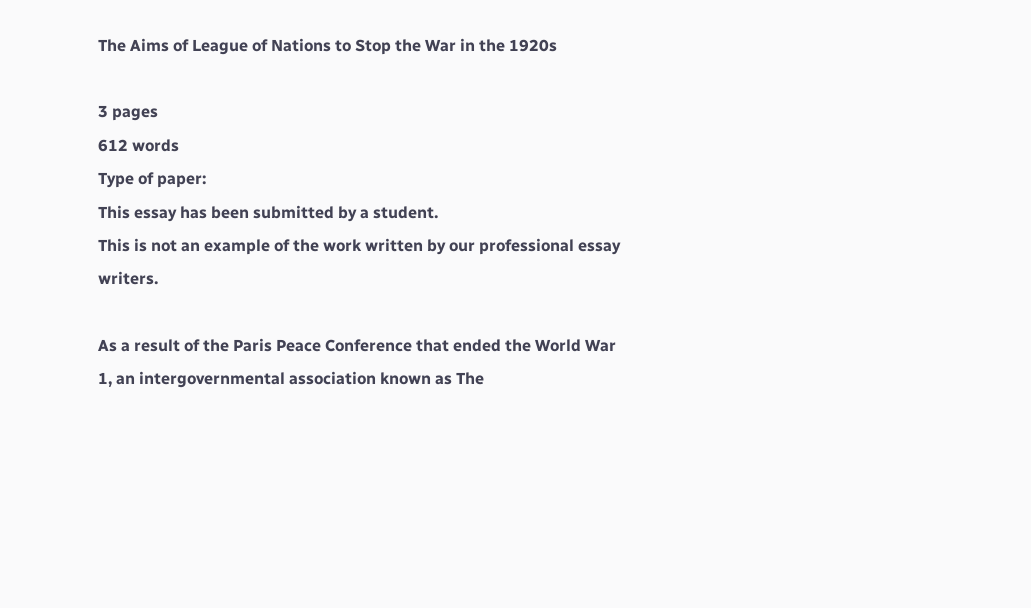The Aims of League of Nations to Stop the War in the 1920s

3 pages
612 words
Type of paper:
This essay has been submitted by a student.
This is not an example of the work written by our professional essay writers.

As a result of the Paris Peace Conference that ended the World War 1, an intergovernmental association known as The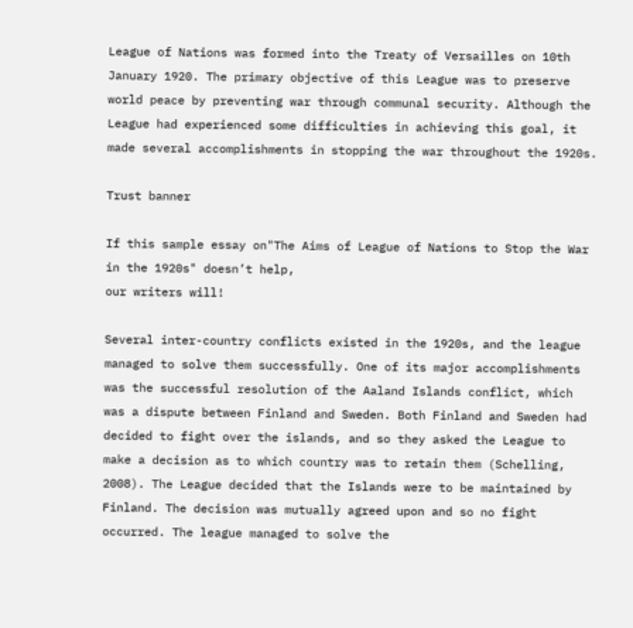League of Nations was formed into the Treaty of Versailles on 10th January 1920. The primary objective of this League was to preserve world peace by preventing war through communal security. Although the League had experienced some difficulties in achieving this goal, it made several accomplishments in stopping the war throughout the 1920s.

Trust banner

If this sample essay on"The Aims of League of Nations to Stop the War in the 1920s" doesn’t help,
our writers will!

Several inter-country conflicts existed in the 1920s, and the league managed to solve them successfully. One of its major accomplishments was the successful resolution of the Aaland Islands conflict, which was a dispute between Finland and Sweden. Both Finland and Sweden had decided to fight over the islands, and so they asked the League to make a decision as to which country was to retain them (Schelling, 2008). The League decided that the Islands were to be maintained by Finland. The decision was mutually agreed upon and so no fight occurred. The league managed to solve the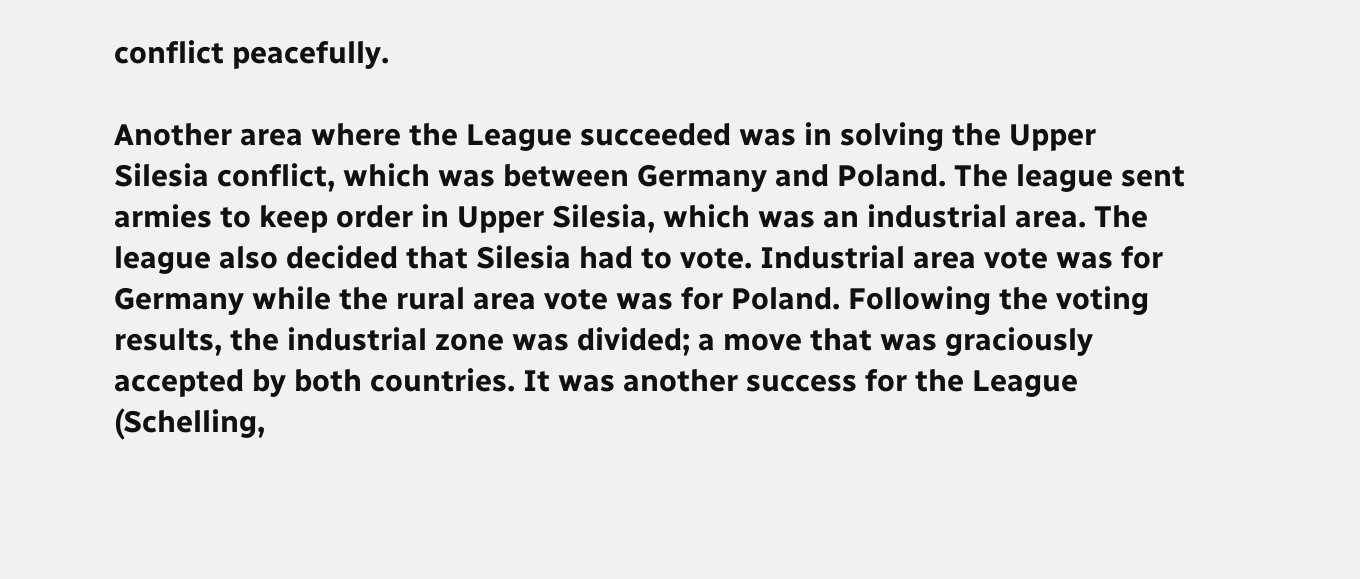conflict peacefully.

Another area where the League succeeded was in solving the Upper Silesia conflict, which was between Germany and Poland. The league sent armies to keep order in Upper Silesia, which was an industrial area. The league also decided that Silesia had to vote. Industrial area vote was for Germany while the rural area vote was for Poland. Following the voting results, the industrial zone was divided; a move that was graciously accepted by both countries. It was another success for the League (Schelling,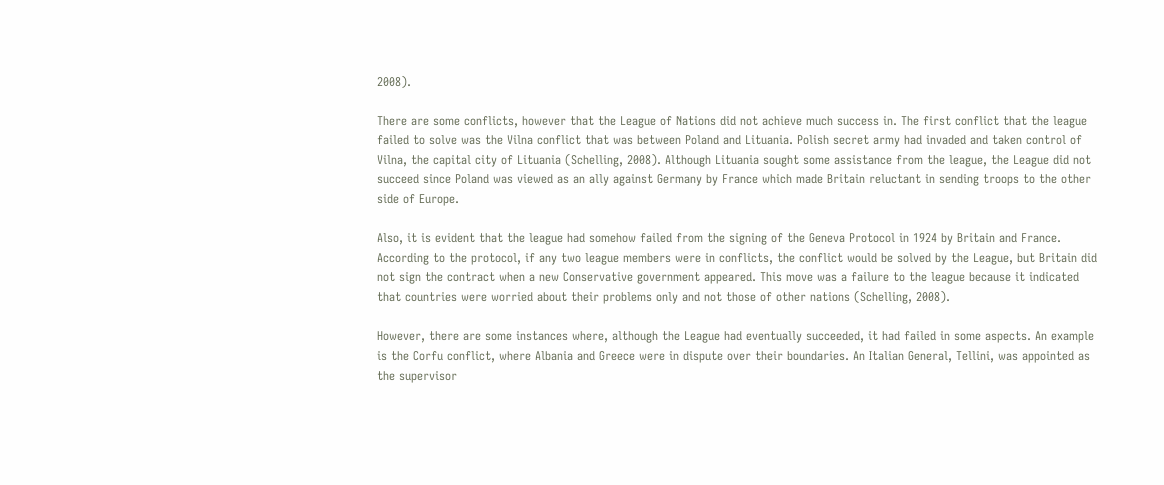2008).

There are some conflicts, however that the League of Nations did not achieve much success in. The first conflict that the league failed to solve was the Vilna conflict that was between Poland and Lituania. Polish secret army had invaded and taken control of Vilna, the capital city of Lituania (Schelling, 2008). Although Lituania sought some assistance from the league, the League did not succeed since Poland was viewed as an ally against Germany by France which made Britain reluctant in sending troops to the other side of Europe.

Also, it is evident that the league had somehow failed from the signing of the Geneva Protocol in 1924 by Britain and France. According to the protocol, if any two league members were in conflicts, the conflict would be solved by the League, but Britain did not sign the contract when a new Conservative government appeared. This move was a failure to the league because it indicated that countries were worried about their problems only and not those of other nations (Schelling, 2008).

However, there are some instances where, although the League had eventually succeeded, it had failed in some aspects. An example is the Corfu conflict, where Albania and Greece were in dispute over their boundaries. An Italian General, Tellini, was appointed as the supervisor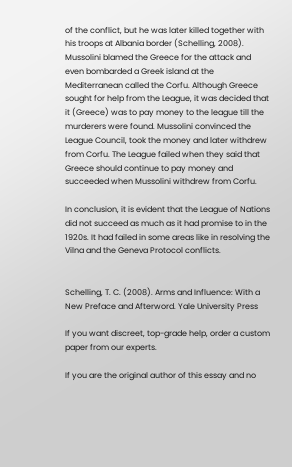of the conflict, but he was later killed together with his troops at Albania border (Schelling, 2008). Mussolini blamed the Greece for the attack and even bombarded a Greek island at the Mediterranean called the Corfu. Although Greece sought for help from the League, it was decided that it (Greece) was to pay money to the league till the murderers were found. Mussolini convinced the League Council, took the money and later withdrew from Corfu. The League failed when they said that Greece should continue to pay money and succeeded when Mussolini withdrew from Corfu.

In conclusion, it is evident that the League of Nations did not succeed as much as it had promise to in the 1920s. It had failed in some areas like in resolving the Vilna and the Geneva Protocol conflicts.


Schelling, T. C. (2008). Arms and Influence: With a New Preface and Afterword. Yale University Press

If you want discreet, top-grade help, order a custom paper from our experts.

If you are the original author of this essay and no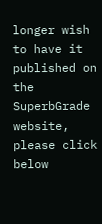longer wish to have it published on the SuperbGrade website, please click below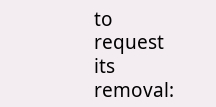to request its removal: